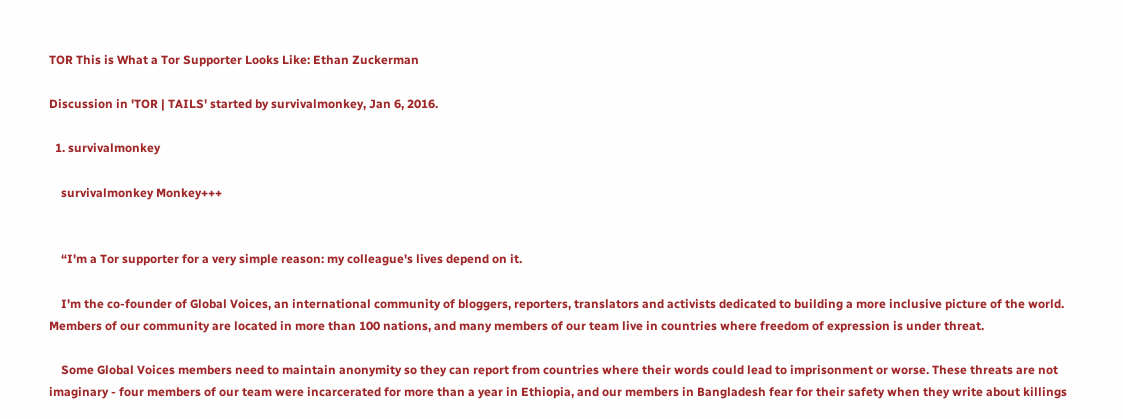TOR This is What a Tor Supporter Looks Like: Ethan Zuckerman

Discussion in 'TOR | TAILS' started by survivalmonkey, Jan 6, 2016.

  1. survivalmonkey

    survivalmonkey Monkey+++


    “I'm a Tor supporter for a very simple reason: my colleague's lives depend on it.

    I'm the co-founder of Global Voices, an international community of bloggers, reporters, translators and activists dedicated to building a more inclusive picture of the world. Members of our community are located in more than 100 nations, and many members of our team live in countries where freedom of expression is under threat.

    Some Global Voices members need to maintain anonymity so they can report from countries where their words could lead to imprisonment or worse. These threats are not imaginary - four members of our team were incarcerated for more than a year in Ethiopia, and our members in Bangladesh fear for their safety when they write about killings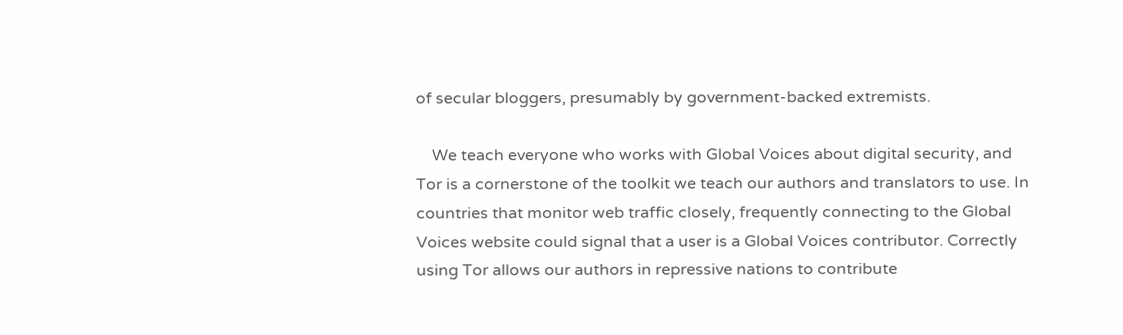of secular bloggers, presumably by government-backed extremists.

    We teach everyone who works with Global Voices about digital security, and Tor is a cornerstone of the toolkit we teach our authors and translators to use. In countries that monitor web traffic closely, frequently connecting to the Global Voices website could signal that a user is a Global Voices contributor. Correctly using Tor allows our authors in repressive nations to contribute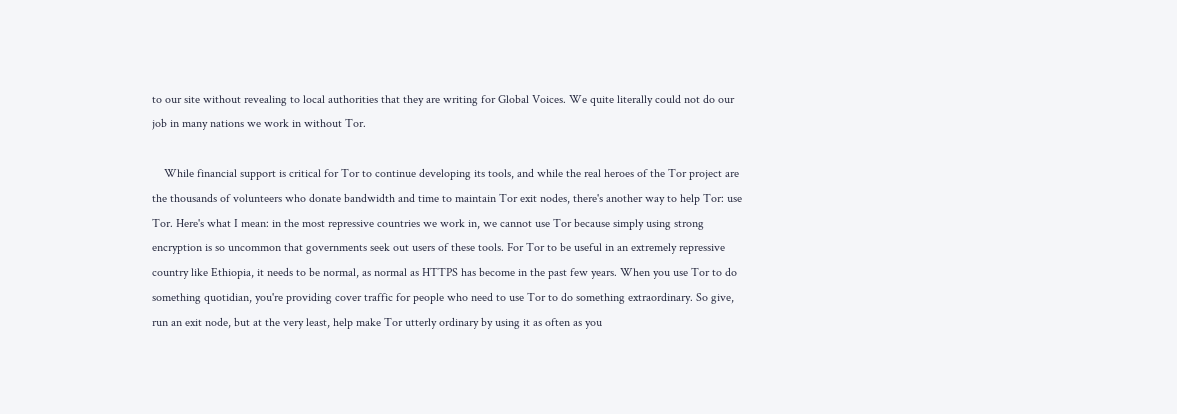to our site without revealing to local authorities that they are writing for Global Voices. We quite literally could not do our job in many nations we work in without Tor.

    While financial support is critical for Tor to continue developing its tools, and while the real heroes of the Tor project are the thousands of volunteers who donate bandwidth and time to maintain Tor exit nodes, there's another way to help Tor: use Tor. Here's what I mean: in the most repressive countries we work in, we cannot use Tor because simply using strong encryption is so uncommon that governments seek out users of these tools. For Tor to be useful in an extremely repressive country like Ethiopia, it needs to be normal, as normal as HTTPS has become in the past few years. When you use Tor to do something quotidian, you're providing cover traffic for people who need to use Tor to do something extraordinary. So give, run an exit node, but at the very least, help make Tor utterly ordinary by using it as often as you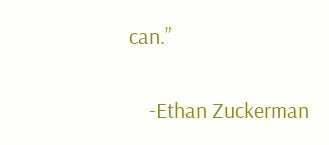can.”

    -Ethan Zuckerman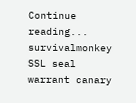Continue reading...
survivalmonkey SSL seal warrant canary